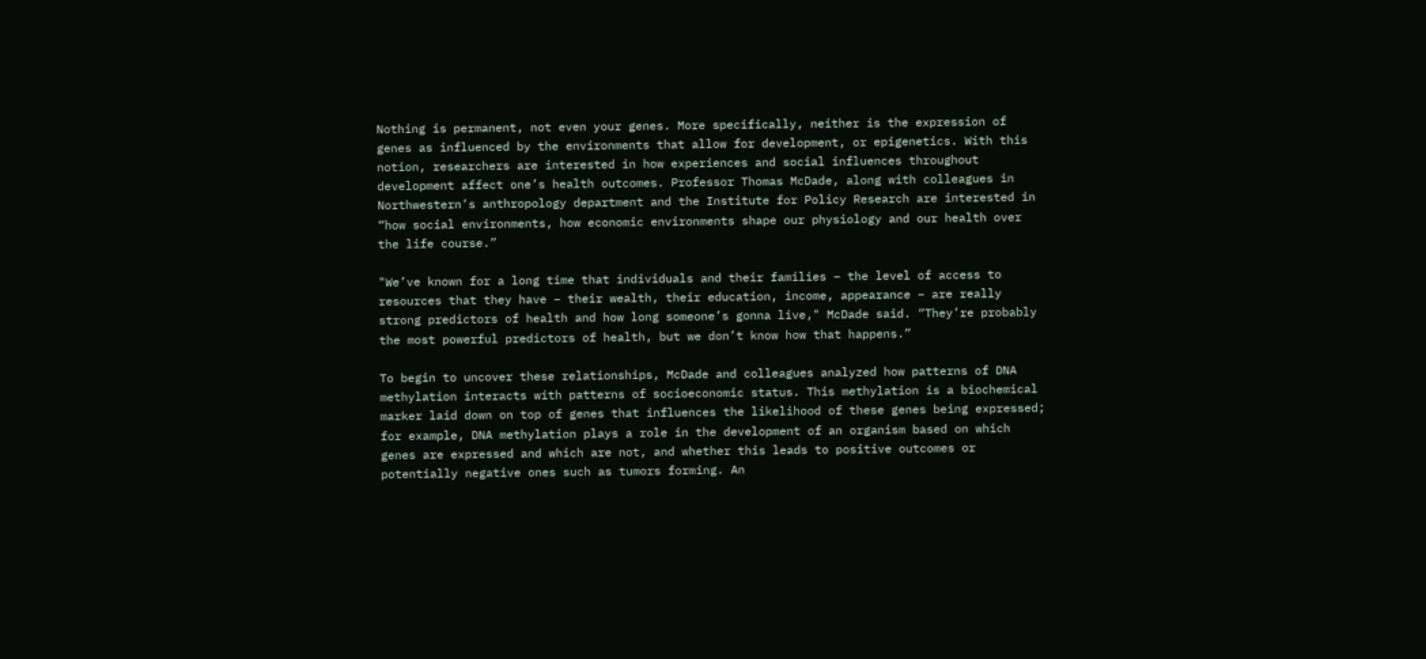Nothing is permanent, not even your genes. More specifically, neither is the expression of genes as influenced by the environments that allow for development, or epigenetics. With this notion, researchers are interested in how experiences and social influences throughout development affect one’s health outcomes. Professor Thomas McDade, along with colleagues in Northwestern’s anthropology department and the Institute for Policy Research are interested in “how social environments, how economic environments shape our physiology and our health over the life course.”

"We’ve known for a long time that individuals and their families – the level of access to resources that they have – their wealth, their education, income, appearance – are really strong predictors of health and how long someone’s gonna live," McDade said. “They’re probably the most powerful predictors of health, but we don’t know how that happens.”

To begin to uncover these relationships, McDade and colleagues analyzed how patterns of DNA methylation interacts with patterns of socioeconomic status. This methylation is a biochemical marker laid down on top of genes that influences the likelihood of these genes being expressed; for example, DNA methylation plays a role in the development of an organism based on which genes are expressed and which are not, and whether this leads to positive outcomes or potentially negative ones such as tumors forming. An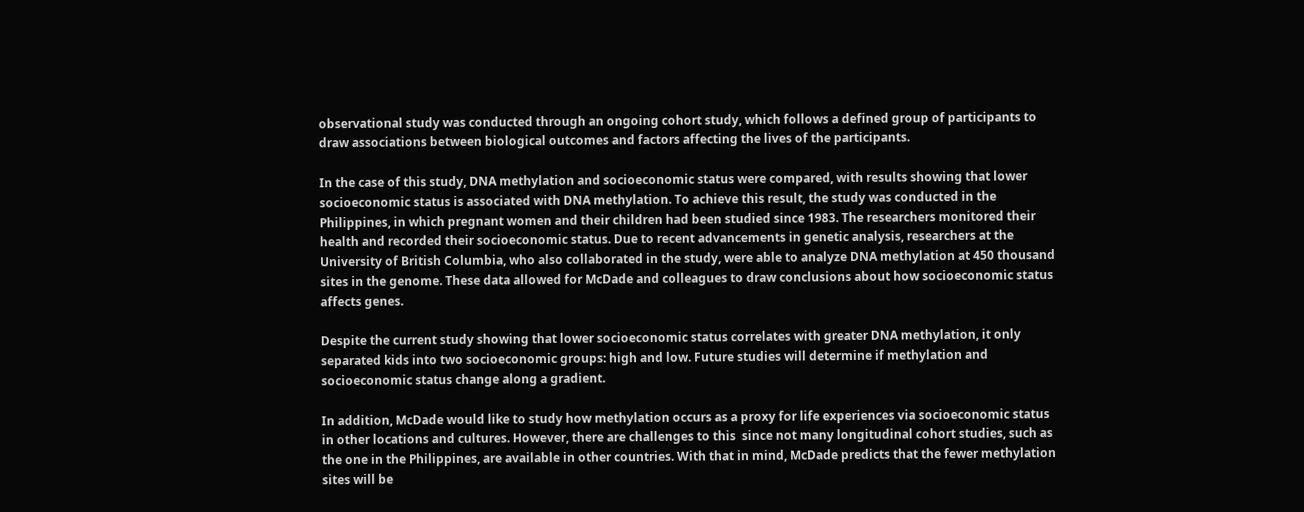observational study was conducted through an ongoing cohort study, which follows a defined group of participants to draw associations between biological outcomes and factors affecting the lives of the participants.

In the case of this study, DNA methylation and socioeconomic status were compared, with results showing that lower socioeconomic status is associated with DNA methylation. To achieve this result, the study was conducted in the Philippines, in which pregnant women and their children had been studied since 1983. The researchers monitored their health and recorded their socioeconomic status. Due to recent advancements in genetic analysis, researchers at the University of British Columbia, who also collaborated in the study, were able to analyze DNA methylation at 450 thousand sites in the genome. These data allowed for McDade and colleagues to draw conclusions about how socioeconomic status affects genes.

Despite the current study showing that lower socioeconomic status correlates with greater DNA methylation, it only separated kids into two socioeconomic groups: high and low. Future studies will determine if methylation and socioeconomic status change along a gradient.

In addition, McDade would like to study how methylation occurs as a proxy for life experiences via socioeconomic status in other locations and cultures. However, there are challenges to this  since not many longitudinal cohort studies, such as the one in the Philippines, are available in other countries. With that in mind, McDade predicts that the fewer methylation sites will be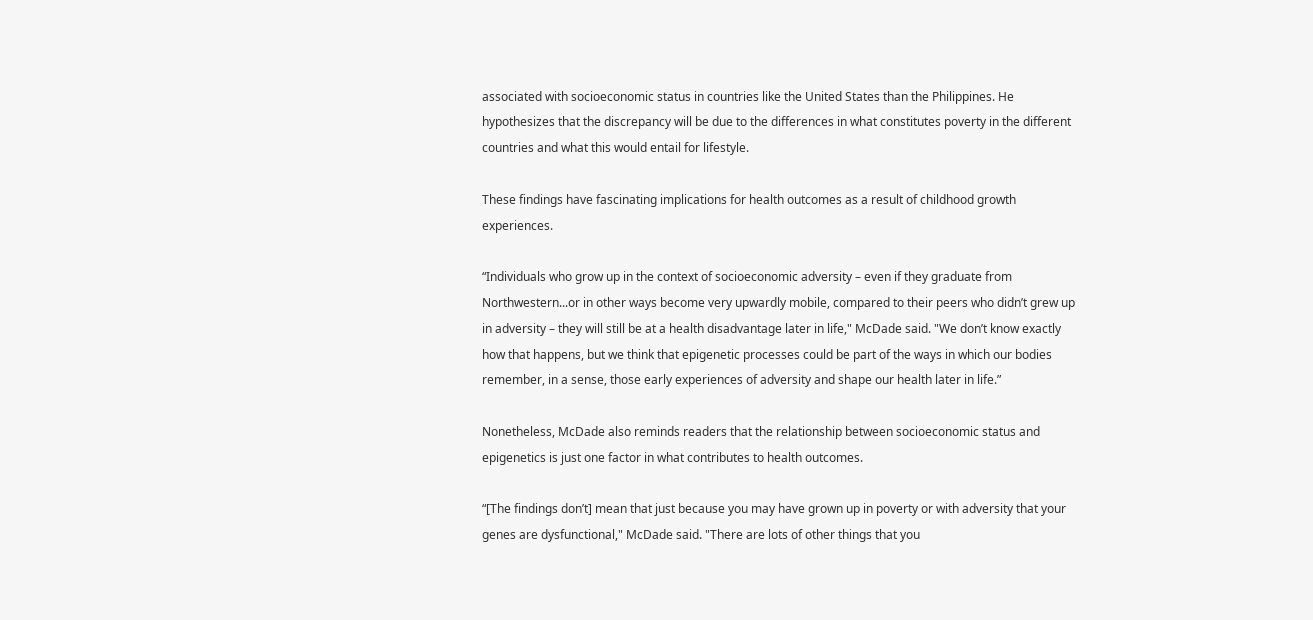associated with socioeconomic status in countries like the United States than the Philippines. He hypothesizes that the discrepancy will be due to the differences in what constitutes poverty in the different countries and what this would entail for lifestyle.

These findings have fascinating implications for health outcomes as a result of childhood growth experiences.

“Individuals who grow up in the context of socioeconomic adversity – even if they graduate from Northwestern...or in other ways become very upwardly mobile, compared to their peers who didn’t grew up in adversity – they will still be at a health disadvantage later in life," McDade said. "We don’t know exactly how that happens, but we think that epigenetic processes could be part of the ways in which our bodies remember, in a sense, those early experiences of adversity and shape our health later in life.”

Nonetheless, McDade also reminds readers that the relationship between socioeconomic status and epigenetics is just one factor in what contributes to health outcomes.

“[The findings don’t] mean that just because you may have grown up in poverty or with adversity that your genes are dysfunctional," McDade said. "There are lots of other things that you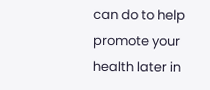can do to help promote your health later in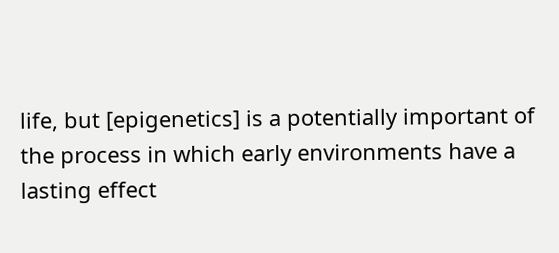life, but [epigenetics] is a potentially important of the process in which early environments have a lasting effect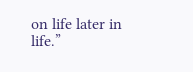on life later in life.”